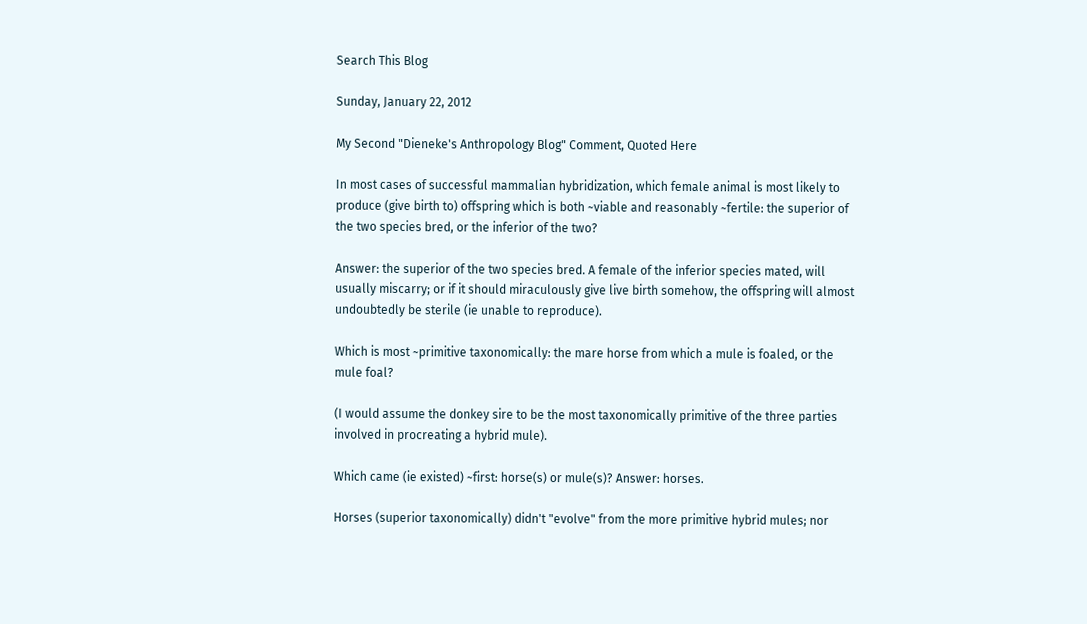Search This Blog

Sunday, January 22, 2012

My Second "Dieneke's Anthropology Blog" Comment, Quoted Here

In most cases of successful mammalian hybridization, which female animal is most likely to produce (give birth to) offspring which is both ~viable and reasonably ~fertile: the superior of the two species bred, or the inferior of the two?

Answer: the superior of the two species bred. A female of the inferior species mated, will usually miscarry; or if it should miraculously give live birth somehow, the offspring will almost undoubtedly be sterile (ie unable to reproduce).

Which is most ~primitive taxonomically: the mare horse from which a mule is foaled, or the mule foal?

(I would assume the donkey sire to be the most taxonomically primitive of the three parties involved in procreating a hybrid mule).

Which came (ie existed) ~first: horse(s) or mule(s)? Answer: horses.

Horses (superior taxonomically) didn't "evolve" from the more primitive hybrid mules; nor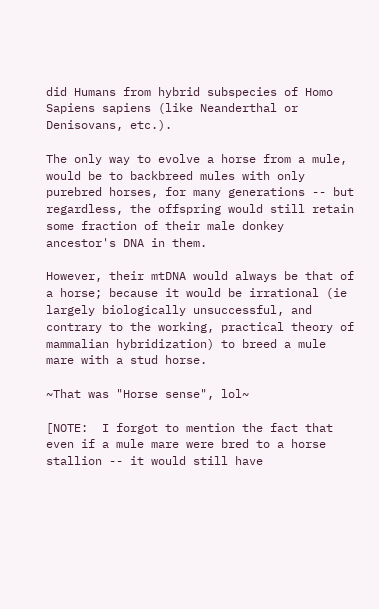did Humans from hybrid subspecies of Homo Sapiens sapiens (like Neanderthal or Denisovans, etc.).

The only way to evolve a horse from a mule, would be to backbreed mules with only purebred horses, for many generations -- but regardless, the offspring would still retain some fraction of their male donkey ancestor's DNA in them.

However, their mtDNA would always be that of a horse; because it would be irrational (ie largely biologically unsuccessful, and contrary to the working, practical theory of mammalian hybridization) to breed a mule mare with a stud horse.

~That was "Horse sense", lol~

[NOTE:  I forgot to mention the fact that even if a mule mare were bred to a horse stallion -- it would still have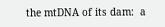the mtDNA of its dam:  a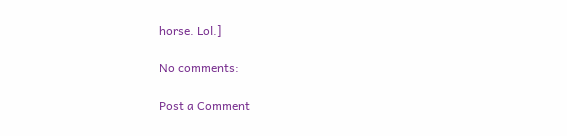horse. Lol.]

No comments:

Post a Comment